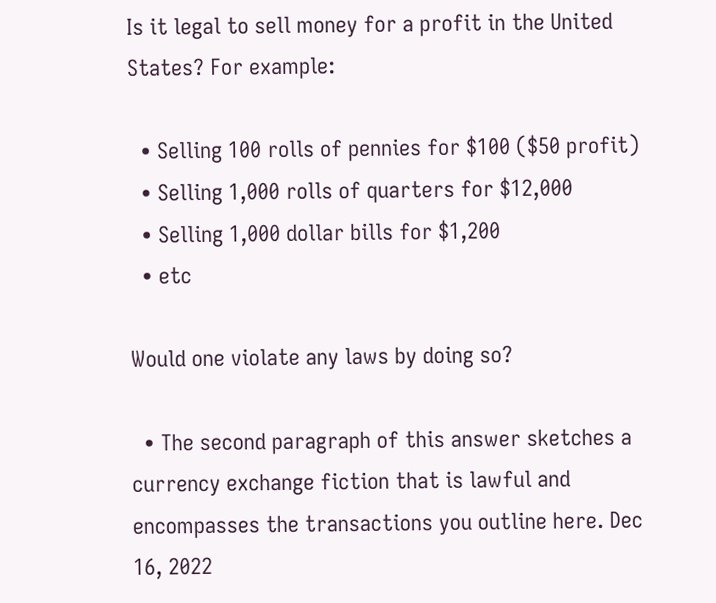Is it legal to sell money for a profit in the United States? For example:

  • Selling 100 rolls of pennies for $100 ($50 profit)
  • Selling 1,000 rolls of quarters for $12,000
  • Selling 1,000 dollar bills for $1,200
  • etc

Would one violate any laws by doing so?

  • The second paragraph of this answer sketches a currency exchange fiction that is lawful and encompasses the transactions you outline here. Dec 16, 2022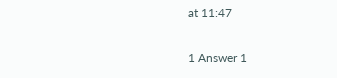at 11:47

1 Answer 1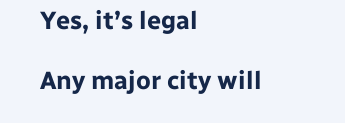Yes, it’s legal

Any major city will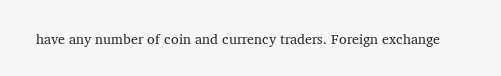have any number of coin and currency traders. Foreign exchange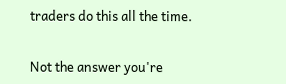traders do this all the time.


Not the answer you're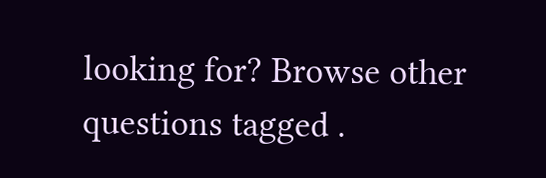looking for? Browse other questions tagged .